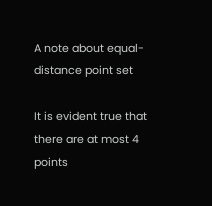A note about equal-distance point set

It is evident true that there are at most 4 points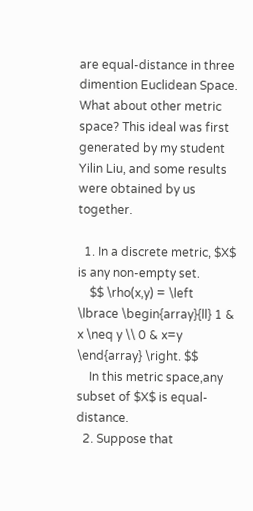are equal-distance in three dimention Euclidean Space.
What about other metric space? This ideal was first generated by my student Yilin Liu, and some results were obtained by us together.

  1. In a discrete metric, $X$ is any non-empty set.
    $$ \rho(x,y) = \left \lbrace \begin{array}{ll} 1 & x \neq y \\ 0 & x=y \end{array} \right. $$
    In this metric space,any subset of $X$ is equal-distance.
  2. Suppose that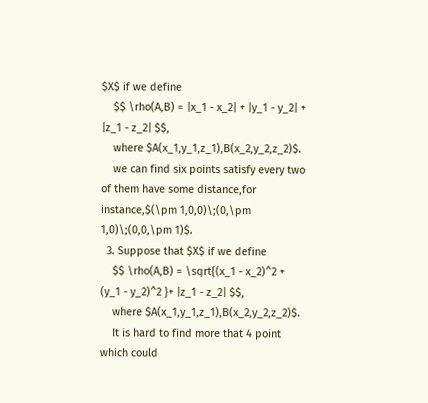$X$ if we define
    $$ \rho(A,B) = |x_1 - x_2| + |y_1 - y_2| + |z_1 - z_2| $$,
    where $A(x_1,y_1,z_1),B(x_2,y_2,z_2)$.
    we can find six points satisfy every two of them have some distance,for instance,$(\pm 1,0,0)\;(0,\pm 1,0)\;(0,0,\pm 1)$.
  3. Suppose that $X$ if we define
    $$ \rho(A,B) = \sqrt{(x_1 - x_2)^2 + (y_1 - y_2)^2 }+ |z_1 - z_2| $$,
    where $A(x_1,y_1,z_1),B(x_2,y_2,z_2)$.
    It is hard to find more that 4 point which could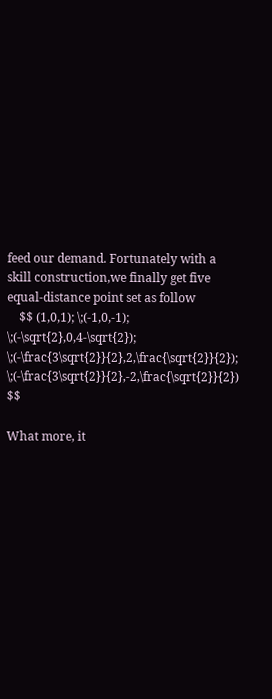feed our demand. Fortunately with a skill construction,we finally get five equal-distance point set as follow
    $$ (1,0,1); \;(-1,0,-1); \;(-\sqrt{2},0,4-\sqrt{2}); \;(-\frac{3\sqrt{2}}{2},2,\frac{\sqrt{2}}{2}); \;(-\frac{3\sqrt{2}}{2},-2,\frac{\sqrt{2}}{2}) $$

What more, it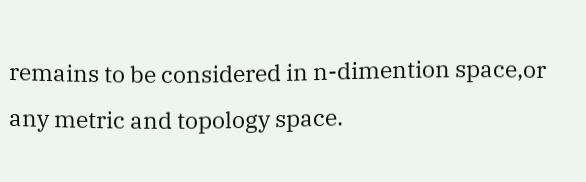remains to be considered in n-dimention space,or any metric and topology space.